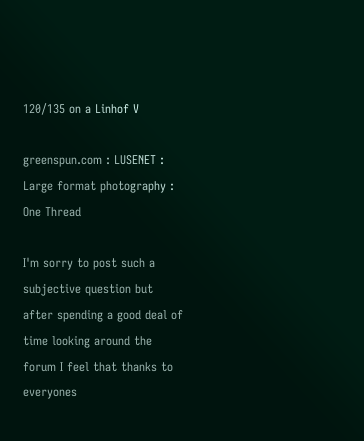120/135 on a Linhof V

greenspun.com : LUSENET : Large format photography : One Thread

I'm sorry to post such a subjective question but after spending a good deal of time looking around the forum I feel that thanks to everyones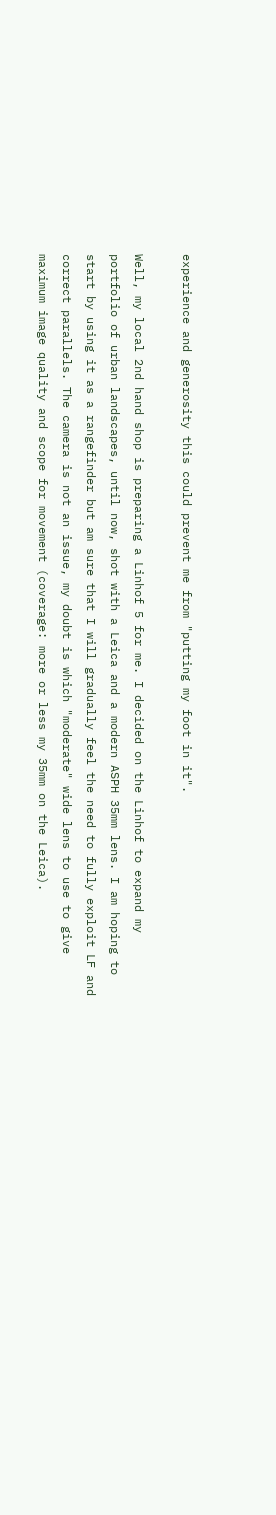experience and generosity this could prevent me from "putting my foot in it".

Well, my local 2nd hand shop is preparing a Linhof 5 for me. I decided on the Linhof to expand my portfolio of urban landscapes, until now, shot with a Leica and a modern ASPH 35mm lens. I am hoping to start by using it as a rangefinder but am sure that I will gradually feel the need to fully exploit LF and correct parallels. The camera is not an issue, my doubt is which "moderate" wide lens to use to give maximum image quality and scope for movement (coverage: more or less my 35mm on the Leica).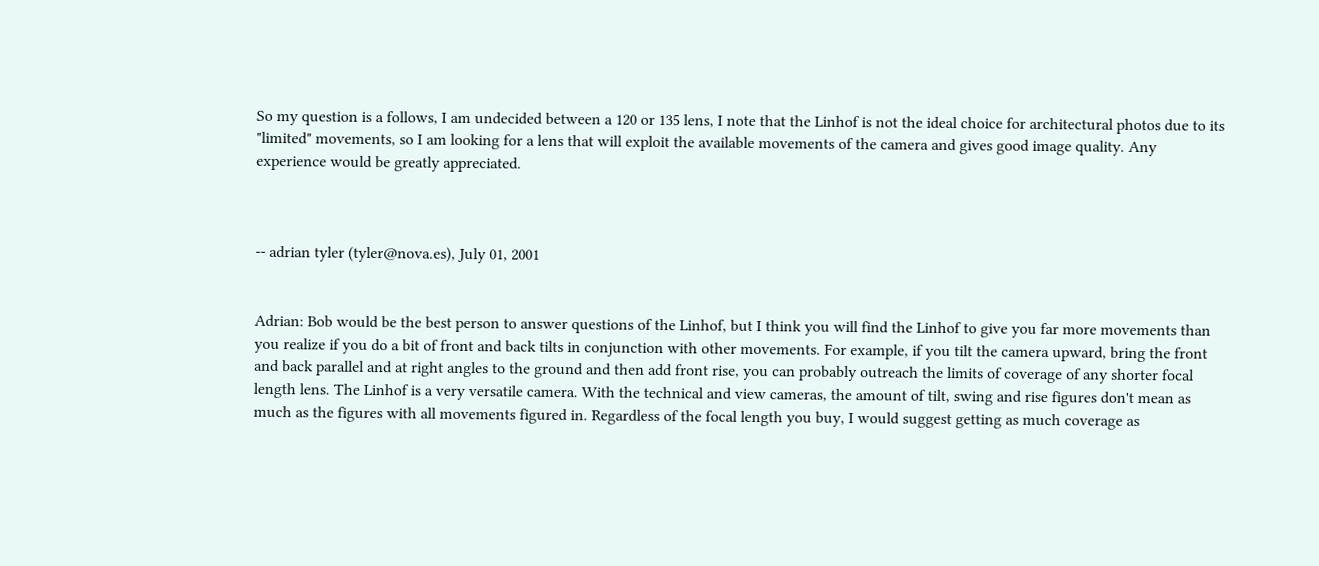So my question is a follows, I am undecided between a 120 or 135 lens, I note that the Linhof is not the ideal choice for architectural photos due to its "limited" movements, so I am looking for a lens that will exploit the available movements of the camera and gives good image quality. Any experience would be greatly appreciated.



-- adrian tyler (tyler@nova.es), July 01, 2001


Adrian: Bob would be the best person to answer questions of the Linhof, but I think you will find the Linhof to give you far more movements than you realize if you do a bit of front and back tilts in conjunction with other movements. For example, if you tilt the camera upward, bring the front and back parallel and at right angles to the ground and then add front rise, you can probably outreach the limits of coverage of any shorter focal length lens. The Linhof is a very versatile camera. With the technical and view cameras, the amount of tilt, swing and rise figures don't mean as much as the figures with all movements figured in. Regardless of the focal length you buy, I would suggest getting as much coverage as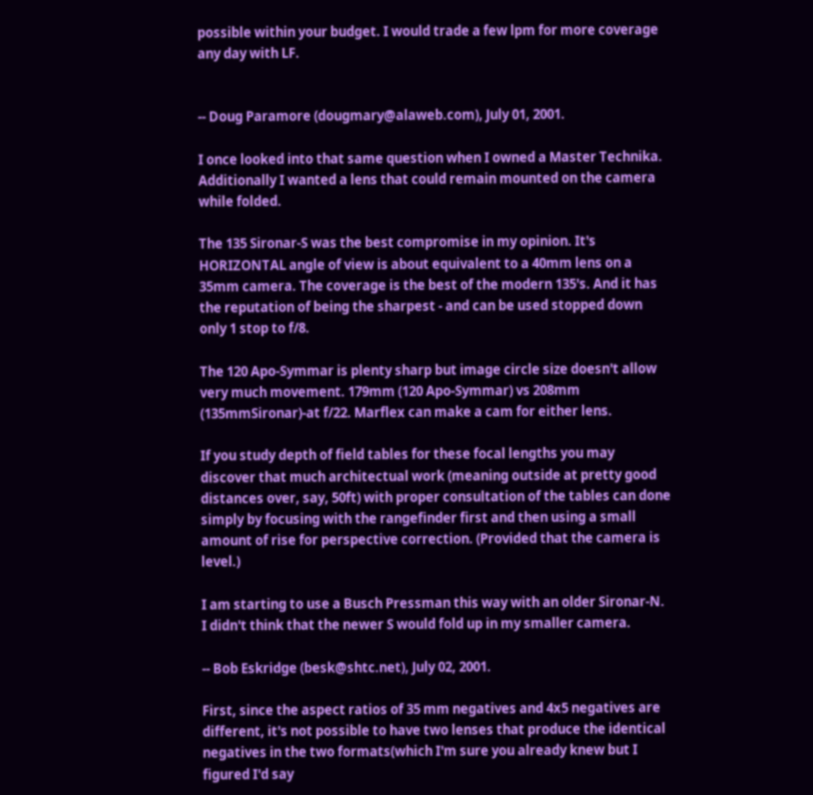possible within your budget. I would trade a few lpm for more coverage any day with LF.


-- Doug Paramore (dougmary@alaweb.com), July 01, 2001.

I once looked into that same question when I owned a Master Technika. Additionally I wanted a lens that could remain mounted on the camera while folded.

The 135 Sironar-S was the best compromise in my opinion. It's HORIZONTAL angle of view is about equivalent to a 40mm lens on a 35mm camera. The coverage is the best of the modern 135's. And it has the reputation of being the sharpest - and can be used stopped down only 1 stop to f/8.

The 120 Apo-Symmar is plenty sharp but image circle size doesn't allow very much movement. 179mm (120 Apo-Symmar) vs 208mm (135mmSironar)-at f/22. Marflex can make a cam for either lens.

If you study depth of field tables for these focal lengths you may discover that much architectual work (meaning outside at pretty good distances over, say, 50ft) with proper consultation of the tables can done simply by focusing with the rangefinder first and then using a small amount of rise for perspective correction. (Provided that the camera is level.)

I am starting to use a Busch Pressman this way with an older Sironar-N. I didn't think that the newer S would fold up in my smaller camera.

-- Bob Eskridge (besk@shtc.net), July 02, 2001.

First, since the aspect ratios of 35 mm negatives and 4x5 negatives are different, it's not possible to have two lenses that produce the identical negatives in the two formats(which I'm sure you already knew but I figured I'd say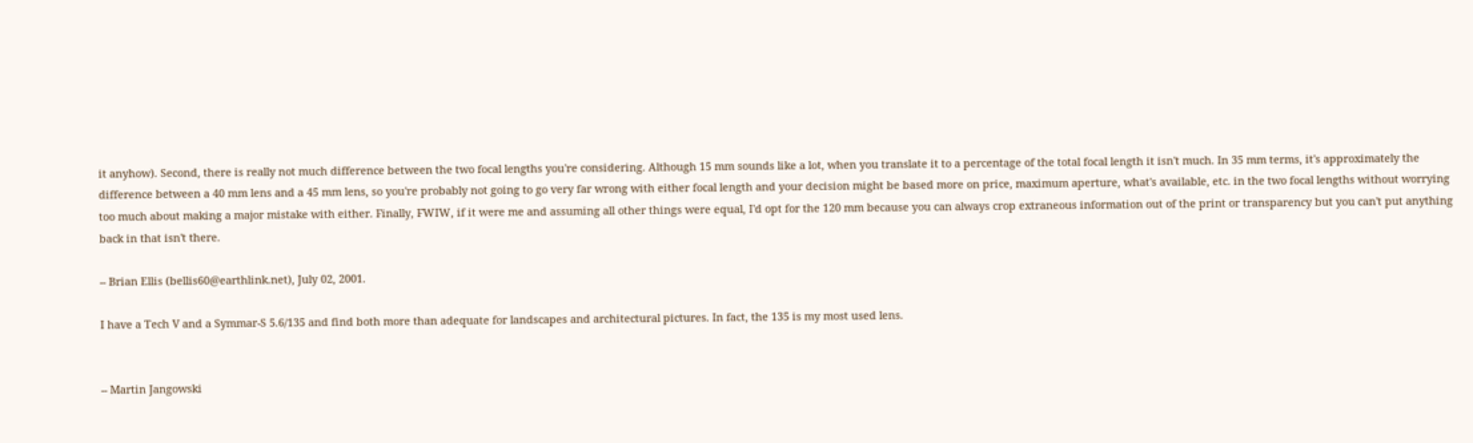it anyhow). Second, there is really not much difference between the two focal lengths you're considering. Although 15 mm sounds like a lot, when you translate it to a percentage of the total focal length it isn't much. In 35 mm terms, it's approximately the difference between a 40 mm lens and a 45 mm lens, so you're probably not going to go very far wrong with either focal length and your decision might be based more on price, maximum aperture, what's available, etc. in the two focal lengths without worrying too much about making a major mistake with either. Finally, FWIW, if it were me and assuming all other things were equal, I'd opt for the 120 mm because you can always crop extraneous information out of the print or transparency but you can't put anything back in that isn't there.

-- Brian Ellis (bellis60@earthlink.net), July 02, 2001.

I have a Tech V and a Symmar-S 5.6/135 and find both more than adequate for landscapes and architectural pictures. In fact, the 135 is my most used lens.


-- Martin Jangowski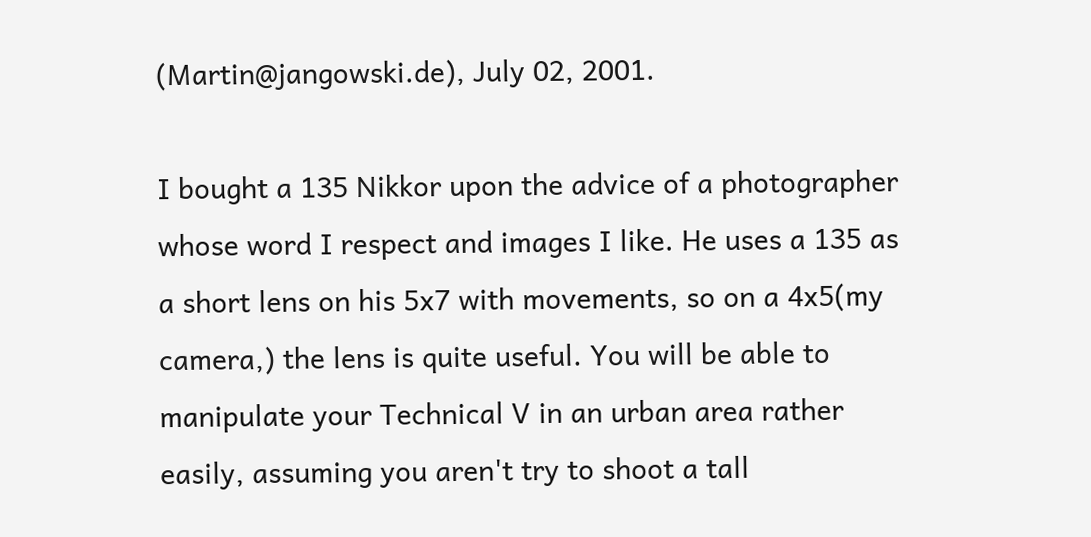(Martin@jangowski.de), July 02, 2001.

I bought a 135 Nikkor upon the advice of a photographer whose word I respect and images I like. He uses a 135 as a short lens on his 5x7 with movements, so on a 4x5(my camera,) the lens is quite useful. You will be able to manipulate your Technical V in an urban area rather easily, assuming you aren't try to shoot a tall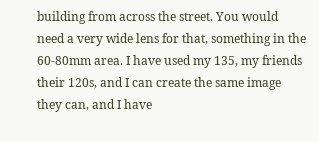building from across the street. You would need a very wide lens for that, something in the 60-80mm area. I have used my 135, my friends their 120s, and I can create the same image they can, and I have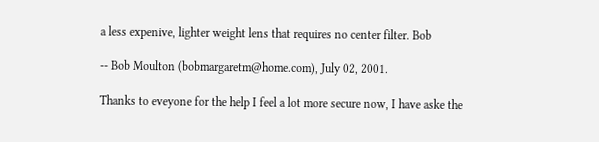a less expenive, lighter weight lens that requires no center filter. Bob

-- Bob Moulton (bobmargaretm@home.com), July 02, 2001.

Thanks to eveyone for the help I feel a lot more secure now, I have aske the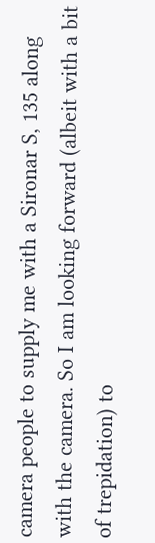camera people to supply me with a Sironar S, 135 along with the camera. So I am looking forward (albeit with a bit of trepidation) to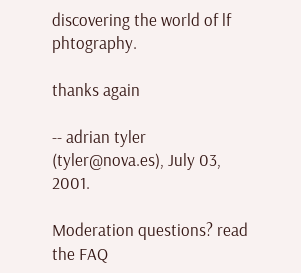discovering the world of lf phtography.

thanks again

-- adrian tyler (tyler@nova.es), July 03, 2001.

Moderation questions? read the FAQ